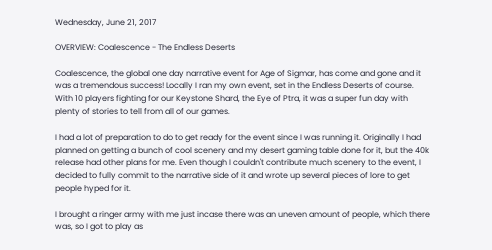Wednesday, June 21, 2017

OVERVIEW: Coalescence - The Endless Deserts

Coalescence, the global one day narrative event for Age of Sigmar, has come and gone and it was a tremendous success! Locally I ran my own event, set in the Endless Deserts of course. With 10 players fighting for our Keystone Shard, the Eye of Ptra, it was a super fun day with plenty of stories to tell from all of our games.

I had a lot of preparation to do to get ready for the event since I was running it. Originally I had planned on getting a bunch of cool scenery and my desert gaming table done for it, but the 40k release had other plans for me. Even though I couldn't contribute much scenery to the event, I decided to fully commit to the narrative side of it and wrote up several pieces of lore to get people hyped for it.

I brought a ringer army with me just incase there was an uneven amount of people, which there was, so I got to play as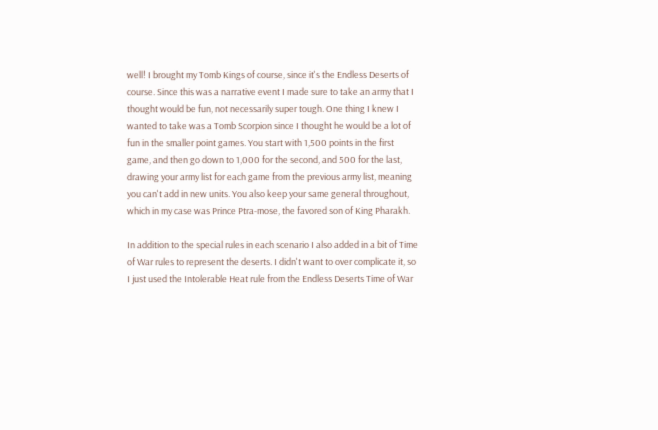well! I brought my Tomb Kings of course, since it's the Endless Deserts of course. Since this was a narrative event I made sure to take an army that I thought would be fun, not necessarily super tough. One thing I knew I wanted to take was a Tomb Scorpion since I thought he would be a lot of fun in the smaller point games. You start with 1,500 points in the first game, and then go down to 1,000 for the second, and 500 for the last, drawing your army list for each game from the previous army list, meaning you can't add in new units. You also keep your same general throughout, which in my case was Prince Ptra-mose, the favored son of King Pharakh.

In addition to the special rules in each scenario I also added in a bit of Time of War rules to represent the deserts. I didn't want to over complicate it, so I just used the Intolerable Heat rule from the Endless Deserts Time of War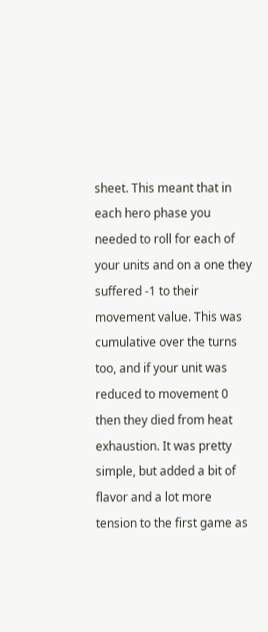sheet. This meant that in each hero phase you needed to roll for each of your units and on a one they suffered -1 to their movement value. This was cumulative over the turns too, and if your unit was reduced to movement 0 then they died from heat exhaustion. It was pretty simple, but added a bit of flavor and a lot more tension to the first game as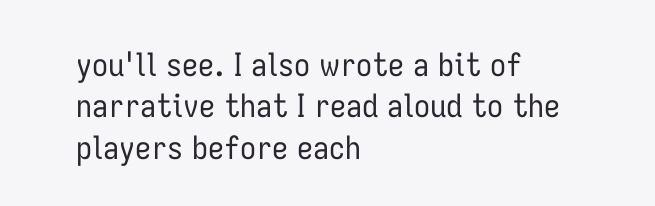you'll see. I also wrote a bit of narrative that I read aloud to the players before each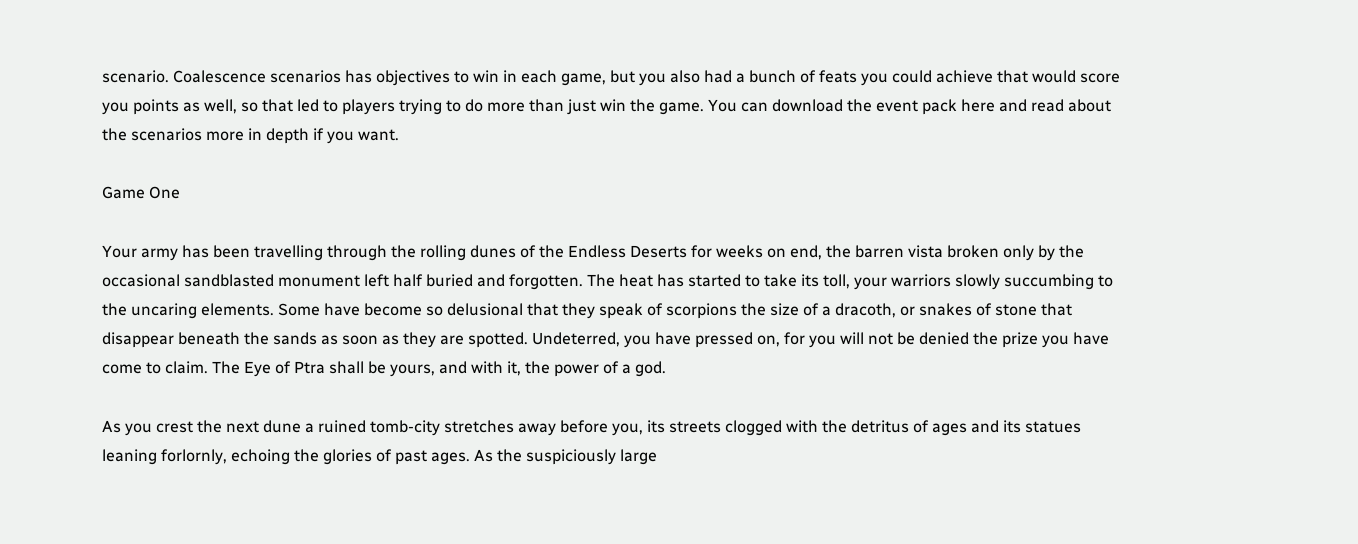scenario. Coalescence scenarios has objectives to win in each game, but you also had a bunch of feats you could achieve that would score you points as well, so that led to players trying to do more than just win the game. You can download the event pack here and read about the scenarios more in depth if you want.

Game One

Your army has been travelling through the rolling dunes of the Endless Deserts for weeks on end, the barren vista broken only by the occasional sandblasted monument left half buried and forgotten. The heat has started to take its toll, your warriors slowly succumbing to the uncaring elements. Some have become so delusional that they speak of scorpions the size of a dracoth, or snakes of stone that disappear beneath the sands as soon as they are spotted. Undeterred, you have pressed on, for you will not be denied the prize you have come to claim. The Eye of Ptra shall be yours, and with it, the power of a god.

As you crest the next dune a ruined tomb-city stretches away before you, its streets clogged with the detritus of ages and its statues leaning forlornly, echoing the glories of past ages. As the suspiciously large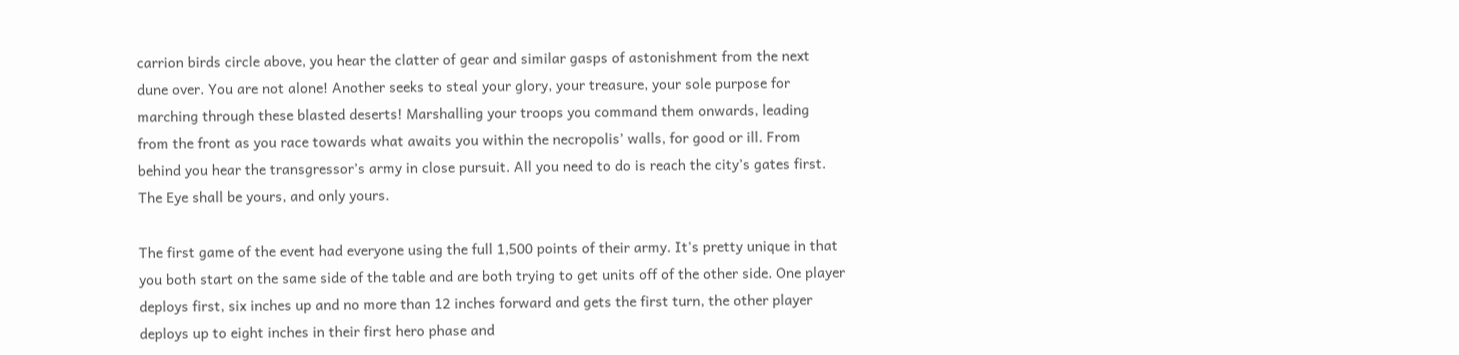carrion birds circle above, you hear the clatter of gear and similar gasps of astonishment from the next dune over. You are not alone! Another seeks to steal your glory, your treasure, your sole purpose for marching through these blasted deserts! Marshalling your troops you command them onwards, leading from the front as you race towards what awaits you within the necropolis’ walls, for good or ill. From behind you hear the transgressor’s army in close pursuit. All you need to do is reach the city’s gates first. The Eye shall be yours, and only yours.

The first game of the event had everyone using the full 1,500 points of their army. It's pretty unique in that you both start on the same side of the table and are both trying to get units off of the other side. One player deploys first, six inches up and no more than 12 inches forward and gets the first turn, the other player deploys up to eight inches in their first hero phase and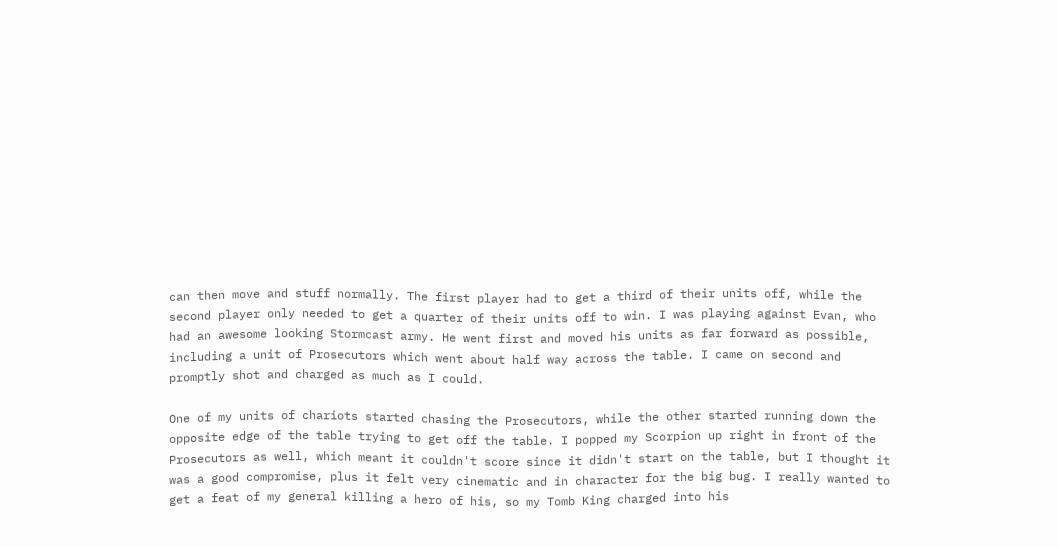can then move and stuff normally. The first player had to get a third of their units off, while the second player only needed to get a quarter of their units off to win. I was playing against Evan, who had an awesome looking Stormcast army. He went first and moved his units as far forward as possible, including a unit of Prosecutors which went about half way across the table. I came on second and promptly shot and charged as much as I could.

One of my units of chariots started chasing the Prosecutors, while the other started running down the opposite edge of the table trying to get off the table. I popped my Scorpion up right in front of the Prosecutors as well, which meant it couldn't score since it didn't start on the table, but I thought it was a good compromise, plus it felt very cinematic and in character for the big bug. I really wanted to get a feat of my general killing a hero of his, so my Tomb King charged into his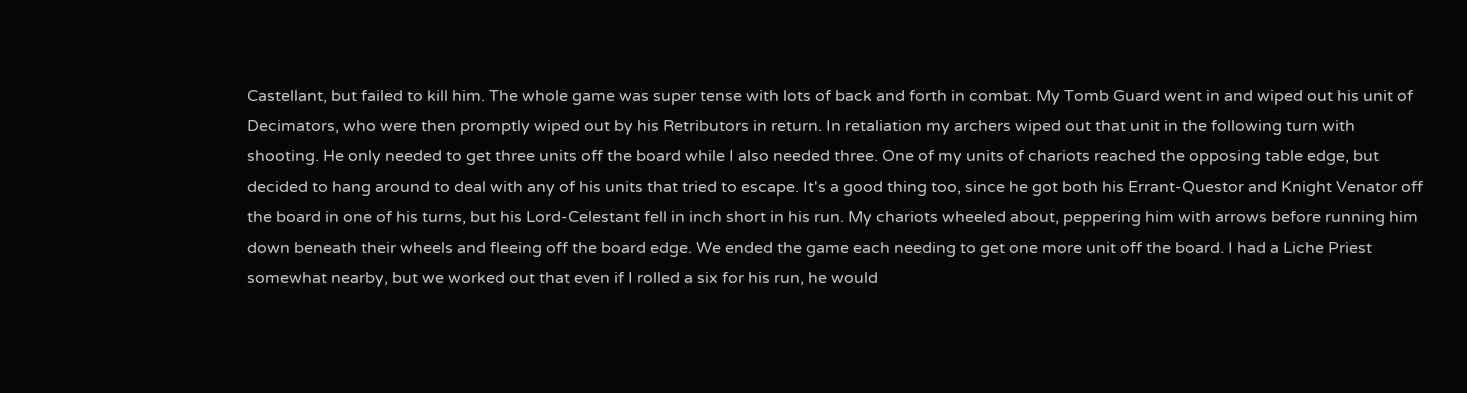Castellant, but failed to kill him. The whole game was super tense with lots of back and forth in combat. My Tomb Guard went in and wiped out his unit of Decimators, who were then promptly wiped out by his Retributors in return. In retaliation my archers wiped out that unit in the following turn with shooting. He only needed to get three units off the board while I also needed three. One of my units of chariots reached the opposing table edge, but decided to hang around to deal with any of his units that tried to escape. It's a good thing too, since he got both his Errant-Questor and Knight Venator off the board in one of his turns, but his Lord-Celestant fell in inch short in his run. My chariots wheeled about, peppering him with arrows before running him down beneath their wheels and fleeing off the board edge. We ended the game each needing to get one more unit off the board. I had a Liche Priest somewhat nearby, but we worked out that even if I rolled a six for his run, he would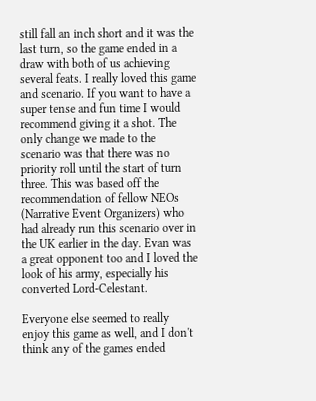still fall an inch short and it was the last turn, so the game ended in a draw with both of us achieving several feats. I really loved this game and scenario. If you want to have a super tense and fun time I would recommend giving it a shot. The only change we made to the scenario was that there was no priority roll until the start of turn three. This was based off the recommendation of fellow NEOs (Narrative Event Organizers) who had already run this scenario over in the UK earlier in the day. Evan was a great opponent too and I loved the look of his army, especially his converted Lord-Celestant.

Everyone else seemed to really enjoy this game as well, and I don't think any of the games ended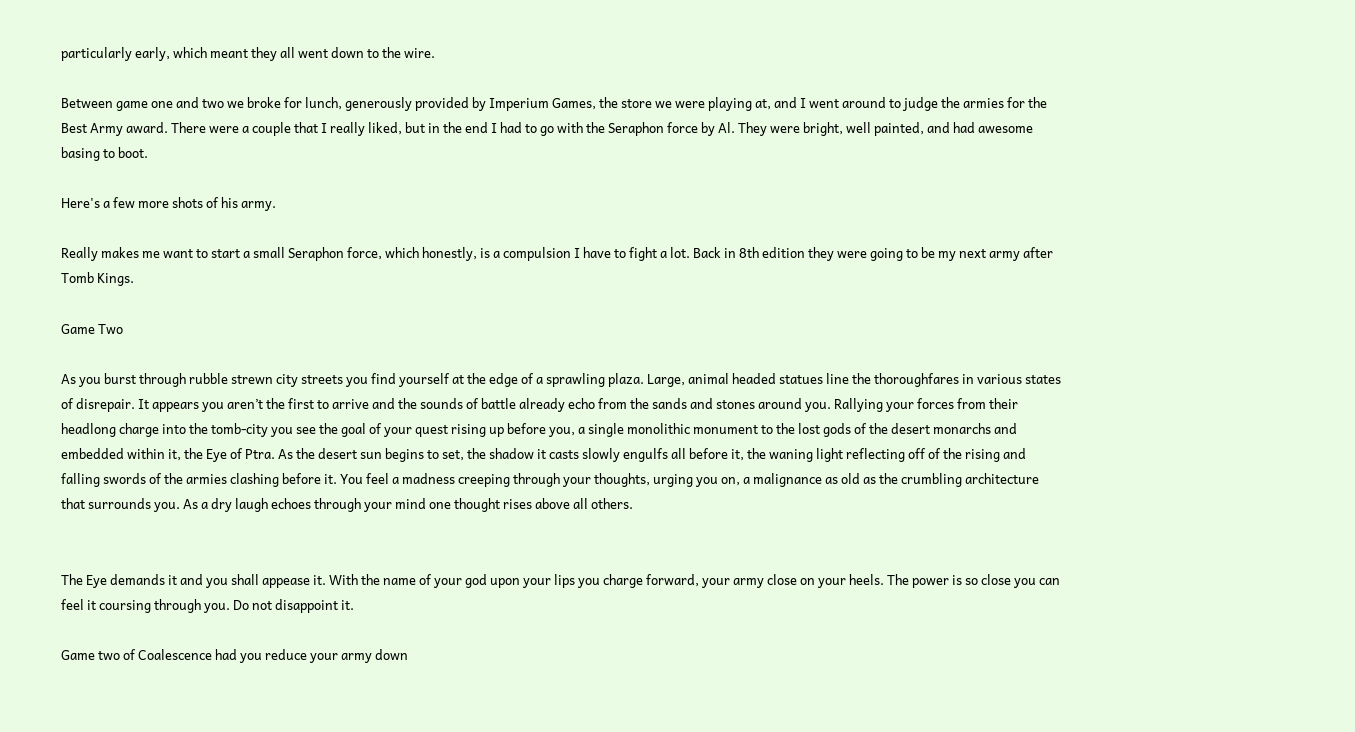particularly early, which meant they all went down to the wire.

Between game one and two we broke for lunch, generously provided by Imperium Games, the store we were playing at, and I went around to judge the armies for the Best Army award. There were a couple that I really liked, but in the end I had to go with the Seraphon force by Al. They were bright, well painted, and had awesome basing to boot.

Here's a few more shots of his army.

Really makes me want to start a small Seraphon force, which honestly, is a compulsion I have to fight a lot. Back in 8th edition they were going to be my next army after Tomb Kings.

Game Two

As you burst through rubble strewn city streets you find yourself at the edge of a sprawling plaza. Large, animal headed statues line the thoroughfares in various states of disrepair. It appears you aren’t the first to arrive and the sounds of battle already echo from the sands and stones around you. Rallying your forces from their headlong charge into the tomb-city you see the goal of your quest rising up before you, a single monolithic monument to the lost gods of the desert monarchs and embedded within it, the Eye of Ptra. As the desert sun begins to set, the shadow it casts slowly engulfs all before it, the waning light reflecting off of the rising and falling swords of the armies clashing before it. You feel a madness creeping through your thoughts, urging you on, a malignance as old as the crumbling architecture that surrounds you. As a dry laugh echoes through your mind one thought rises above all others.


The Eye demands it and you shall appease it. With the name of your god upon your lips you charge forward, your army close on your heels. The power is so close you can feel it coursing through you. Do not disappoint it.

Game two of Coalescence had you reduce your army down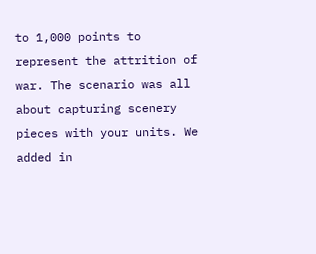to 1,000 points to represent the attrition of war. The scenario was all about capturing scenery pieces with your units. We added in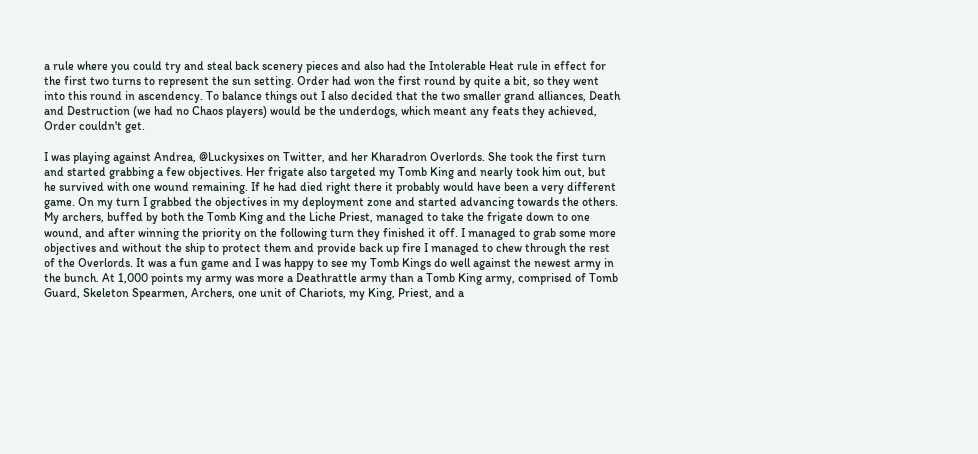a rule where you could try and steal back scenery pieces and also had the Intolerable Heat rule in effect for the first two turns to represent the sun setting. Order had won the first round by quite a bit, so they went into this round in ascendency. To balance things out I also decided that the two smaller grand alliances, Death and Destruction (we had no Chaos players) would be the underdogs, which meant any feats they achieved, Order couldn't get.

I was playing against Andrea, @Luckysixes on Twitter, and her Kharadron Overlords. She took the first turn and started grabbing a few objectives. Her frigate also targeted my Tomb King and nearly took him out, but he survived with one wound remaining. If he had died right there it probably would have been a very different game. On my turn I grabbed the objectives in my deployment zone and started advancing towards the others. My archers, buffed by both the Tomb King and the Liche Priest, managed to take the frigate down to one wound, and after winning the priority on the following turn they finished it off. I managed to grab some more objectives and without the ship to protect them and provide back up fire I managed to chew through the rest of the Overlords. It was a fun game and I was happy to see my Tomb Kings do well against the newest army in the bunch. At 1,000 points my army was more a Deathrattle army than a Tomb King army, comprised of Tomb Guard, Skeleton Spearmen, Archers, one unit of Chariots, my King, Priest, and a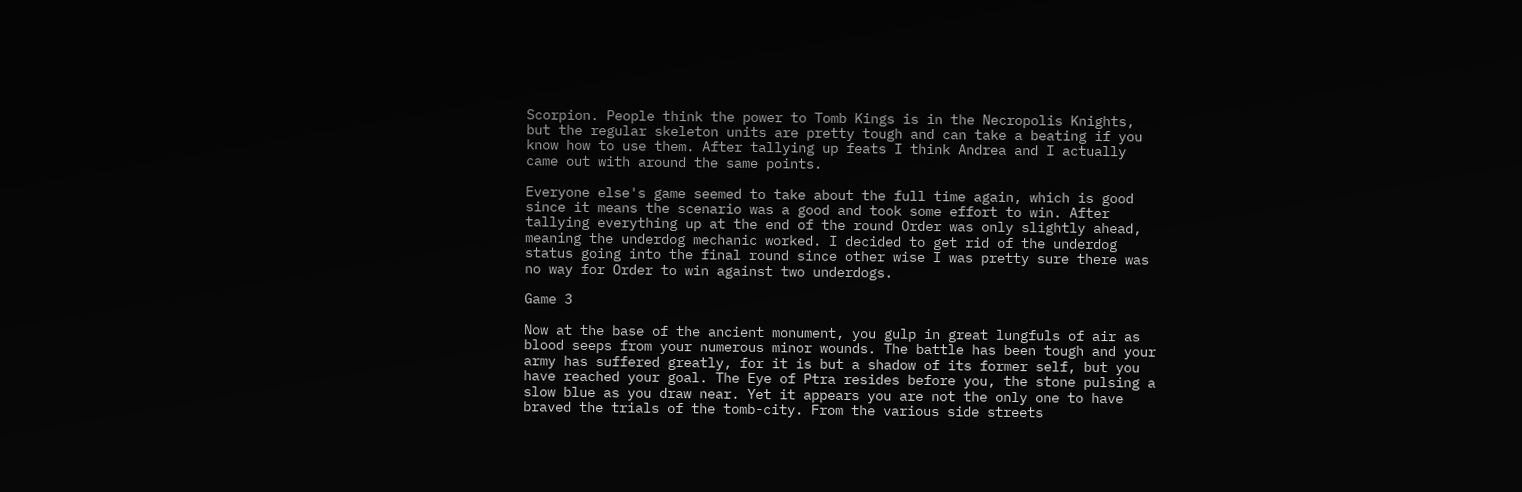Scorpion. People think the power to Tomb Kings is in the Necropolis Knights, but the regular skeleton units are pretty tough and can take a beating if you know how to use them. After tallying up feats I think Andrea and I actually came out with around the same points.

Everyone else's game seemed to take about the full time again, which is good since it means the scenario was a good and took some effort to win. After tallying everything up at the end of the round Order was only slightly ahead, meaning the underdog mechanic worked. I decided to get rid of the underdog status going into the final round since other wise I was pretty sure there was no way for Order to win against two underdogs.

Game 3

Now at the base of the ancient monument, you gulp in great lungfuls of air as blood seeps from your numerous minor wounds. The battle has been tough and your army has suffered greatly, for it is but a shadow of its former self, but you have reached your goal. The Eye of Ptra resides before you, the stone pulsing a slow blue as you draw near. Yet it appears you are not the only one to have braved the trials of the tomb-city. From the various side streets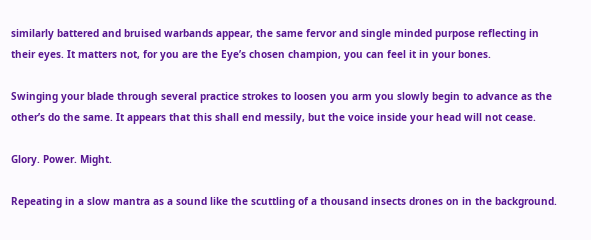similarly battered and bruised warbands appear, the same fervor and single minded purpose reflecting in their eyes. It matters not, for you are the Eye’s chosen champion, you can feel it in your bones.

Swinging your blade through several practice strokes to loosen you arm you slowly begin to advance as the other’s do the same. It appears that this shall end messily, but the voice inside your head will not cease.

Glory. Power. Might.

Repeating in a slow mantra as a sound like the scuttling of a thousand insects drones on in the background.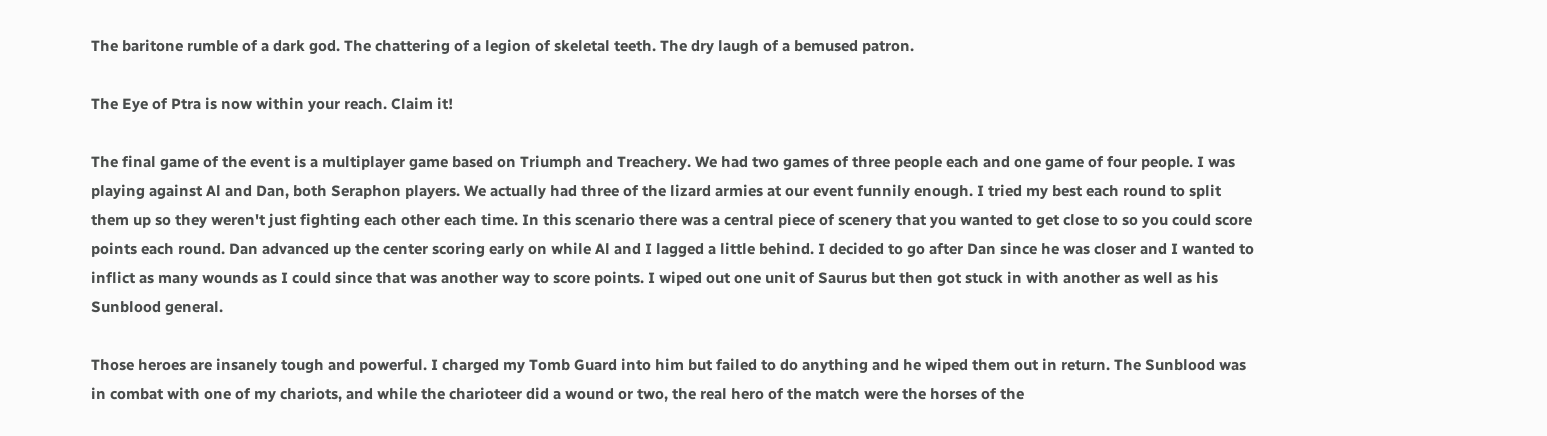The baritone rumble of a dark god. The chattering of a legion of skeletal teeth. The dry laugh of a bemused patron.

The Eye of Ptra is now within your reach. Claim it!

The final game of the event is a multiplayer game based on Triumph and Treachery. We had two games of three people each and one game of four people. I was playing against Al and Dan, both Seraphon players. We actually had three of the lizard armies at our event funnily enough. I tried my best each round to split them up so they weren't just fighting each other each time. In this scenario there was a central piece of scenery that you wanted to get close to so you could score points each round. Dan advanced up the center scoring early on while Al and I lagged a little behind. I decided to go after Dan since he was closer and I wanted to inflict as many wounds as I could since that was another way to score points. I wiped out one unit of Saurus but then got stuck in with another as well as his Sunblood general.

Those heroes are insanely tough and powerful. I charged my Tomb Guard into him but failed to do anything and he wiped them out in return. The Sunblood was in combat with one of my chariots, and while the charioteer did a wound or two, the real hero of the match were the horses of the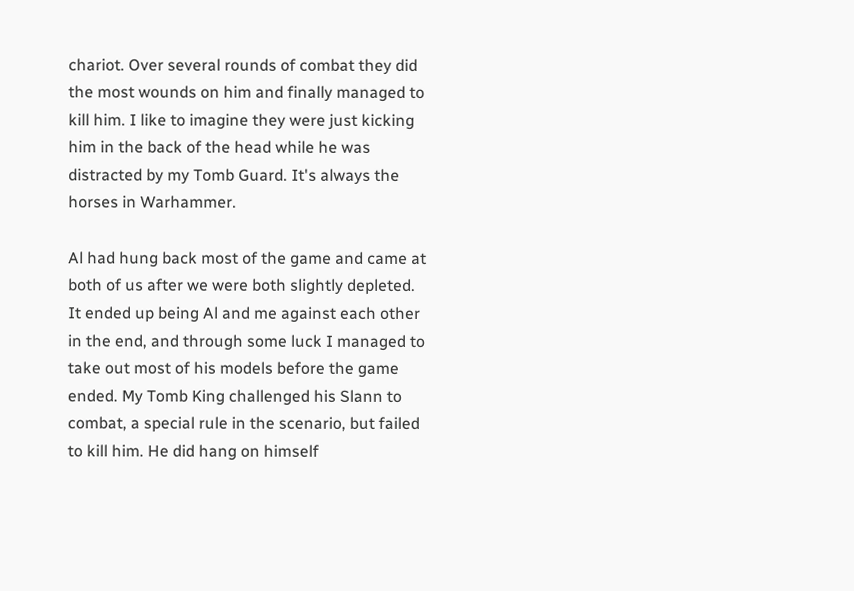chariot. Over several rounds of combat they did the most wounds on him and finally managed to kill him. I like to imagine they were just kicking him in the back of the head while he was distracted by my Tomb Guard. It's always the horses in Warhammer.

Al had hung back most of the game and came at both of us after we were both slightly depleted. It ended up being Al and me against each other in the end, and through some luck I managed to take out most of his models before the game ended. My Tomb King challenged his Slann to combat, a special rule in the scenario, but failed to kill him. He did hang on himself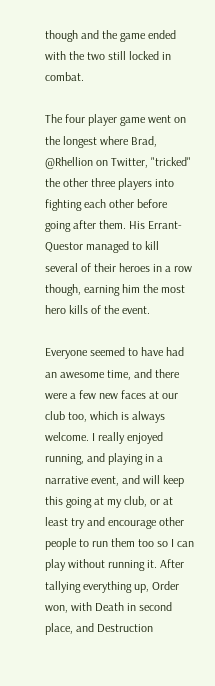though and the game ended with the two still locked in combat.

The four player game went on the longest where Brad, @Rhellion on Twitter, "tricked" the other three players into fighting each other before going after them. His Errant-Questor managed to kill several of their heroes in a row though, earning him the most hero kills of the event.

Everyone seemed to have had an awesome time, and there were a few new faces at our club too, which is always welcome. I really enjoyed running, and playing in a narrative event, and will keep this going at my club, or at least try and encourage other people to run them too so I can play without running it. After tallying everything up, Order won, with Death in second place, and Destruction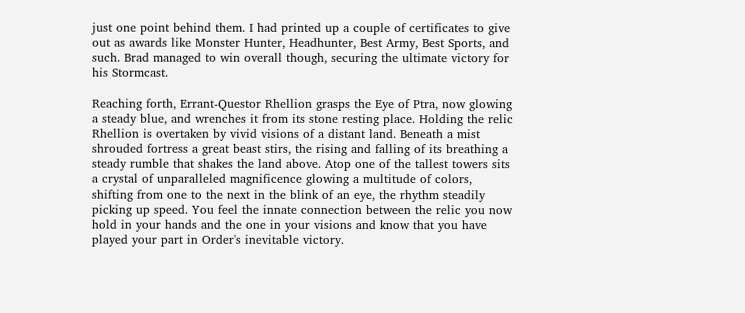just one point behind them. I had printed up a couple of certificates to give out as awards like Monster Hunter, Headhunter, Best Army, Best Sports, and such. Brad managed to win overall though, securing the ultimate victory for his Stormcast.

Reaching forth, Errant-Questor Rhellion grasps the Eye of Ptra, now glowing a steady blue, and wrenches it from its stone resting place. Holding the relic Rhellion is overtaken by vivid visions of a distant land. Beneath a mist shrouded fortress a great beast stirs, the rising and falling of its breathing a steady rumble that shakes the land above. Atop one of the tallest towers sits a crystal of unparalleled magnificence glowing a multitude of colors, shifting from one to the next in the blink of an eye, the rhythm steadily picking up speed. You feel the innate connection between the relic you now hold in your hands and the one in your visions and know that you have played your part in Order's inevitable victory.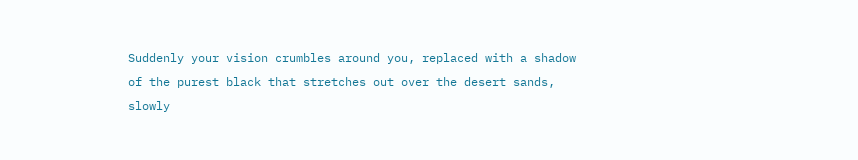Suddenly your vision crumbles around you, replaced with a shadow of the purest black that stretches out over the desert sands, slowly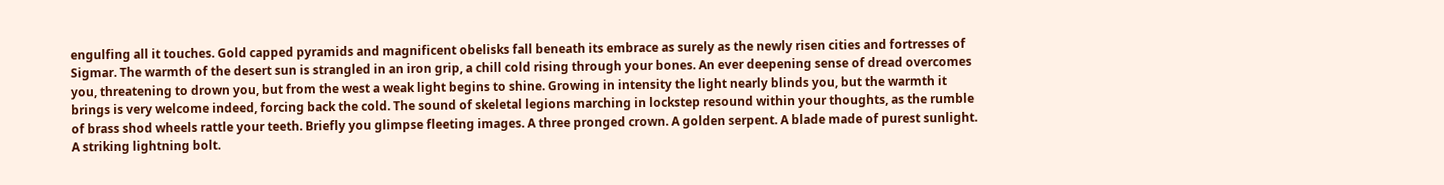engulfing all it touches. Gold capped pyramids and magnificent obelisks fall beneath its embrace as surely as the newly risen cities and fortresses of Sigmar. The warmth of the desert sun is strangled in an iron grip, a chill cold rising through your bones. An ever deepening sense of dread overcomes you, threatening to drown you, but from the west a weak light begins to shine. Growing in intensity the light nearly blinds you, but the warmth it brings is very welcome indeed, forcing back the cold. The sound of skeletal legions marching in lockstep resound within your thoughts, as the rumble of brass shod wheels rattle your teeth. Briefly you glimpse fleeting images. A three pronged crown. A golden serpent. A blade made of purest sunlight. A striking lightning bolt.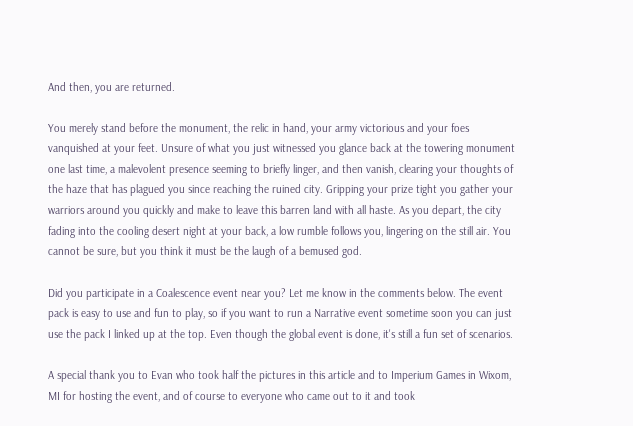And then, you are returned.

You merely stand before the monument, the relic in hand, your army victorious and your foes vanquished at your feet. Unsure of what you just witnessed you glance back at the towering monument one last time, a malevolent presence seeming to briefly linger, and then vanish, clearing your thoughts of the haze that has plagued you since reaching the ruined city. Gripping your prize tight you gather your warriors around you quickly and make to leave this barren land with all haste. As you depart, the city fading into the cooling desert night at your back, a low rumble follows you, lingering on the still air. You cannot be sure, but you think it must be the laugh of a bemused god.

Did you participate in a Coalescence event near you? Let me know in the comments below. The event pack is easy to use and fun to play, so if you want to run a Narrative event sometime soon you can just use the pack I linked up at the top. Even though the global event is done, it's still a fun set of scenarios.

A special thank you to Evan who took half the pictures in this article and to Imperium Games in Wixom, MI for hosting the event, and of course to everyone who came out to it and took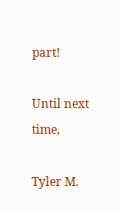part!

Until next time,

Tyler M.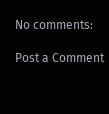No comments:

Post a Comment